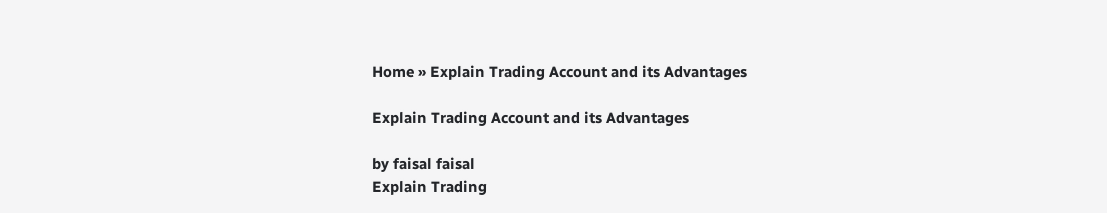Home » Explain Trading Account and its Advantages

Explain Trading Account and its Advantages

by faisal faisal
Explain Trading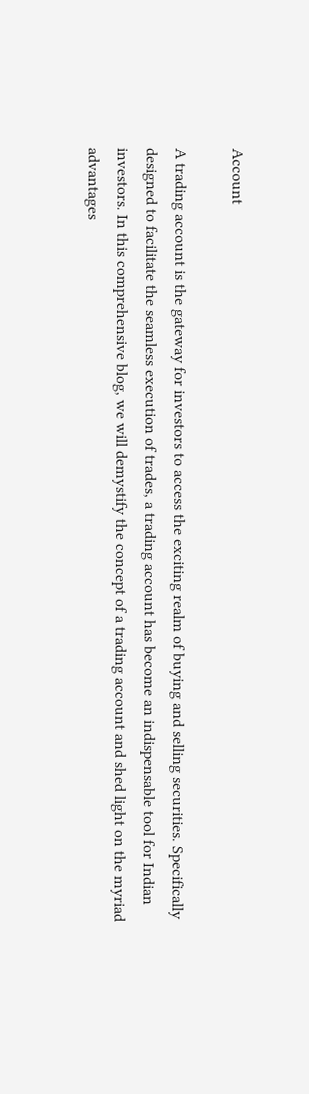Account

A trading account is the gateway for investors to access the exciting realm of buying and selling securities. Specifically designed to facilitate the seamless execution of trades, a trading account has become an indispensable tool for Indian investors. In this comprehensive blog, we will demystify the concept of a trading account and shed light on the myriad advantages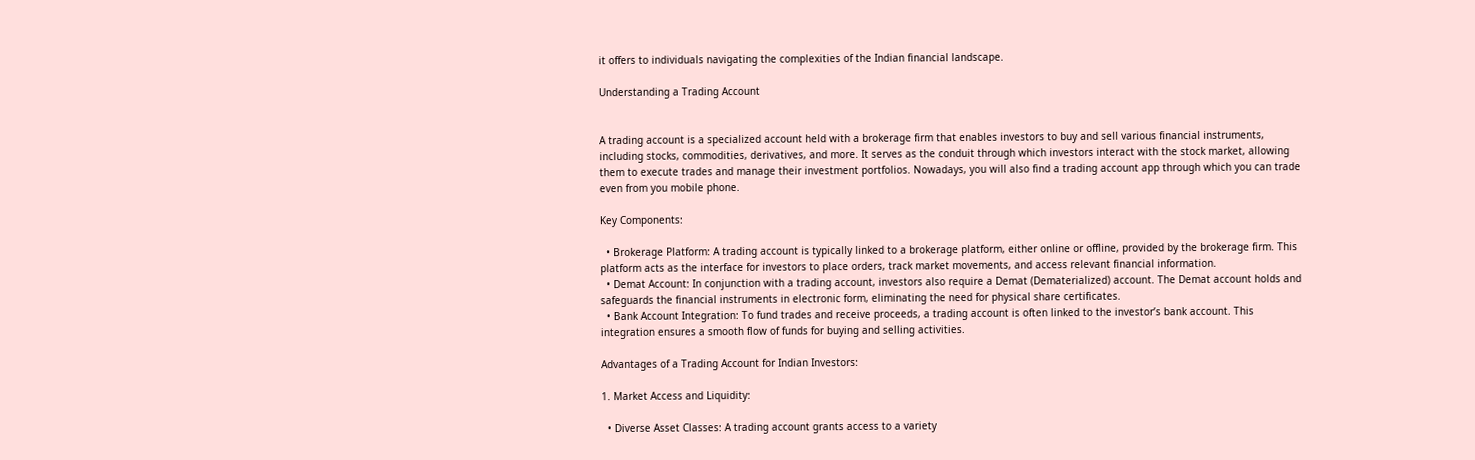it offers to individuals navigating the complexities of the Indian financial landscape.

Understanding a Trading Account


A trading account is a specialized account held with a brokerage firm that enables investors to buy and sell various financial instruments, including stocks, commodities, derivatives, and more. It serves as the conduit through which investors interact with the stock market, allowing them to execute trades and manage their investment portfolios. Nowadays, you will also find a trading account app through which you can trade even from you mobile phone.

Key Components:

  • Brokerage Platform: A trading account is typically linked to a brokerage platform, either online or offline, provided by the brokerage firm. This platform acts as the interface for investors to place orders, track market movements, and access relevant financial information.
  • Demat Account: In conjunction with a trading account, investors also require a Demat (Dematerialized) account. The Demat account holds and safeguards the financial instruments in electronic form, eliminating the need for physical share certificates.
  • Bank Account Integration: To fund trades and receive proceeds, a trading account is often linked to the investor’s bank account. This integration ensures a smooth flow of funds for buying and selling activities.

Advantages of a Trading Account for Indian Investors:

1. Market Access and Liquidity:

  • Diverse Asset Classes: A trading account grants access to a variety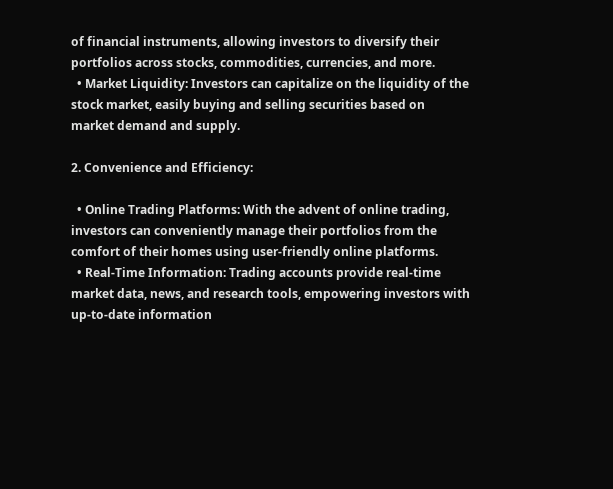of financial instruments, allowing investors to diversify their portfolios across stocks, commodities, currencies, and more.
  • Market Liquidity: Investors can capitalize on the liquidity of the stock market, easily buying and selling securities based on market demand and supply.

2. Convenience and Efficiency:

  • Online Trading Platforms: With the advent of online trading, investors can conveniently manage their portfolios from the comfort of their homes using user-friendly online platforms.
  • Real-Time Information: Trading accounts provide real-time market data, news, and research tools, empowering investors with up-to-date information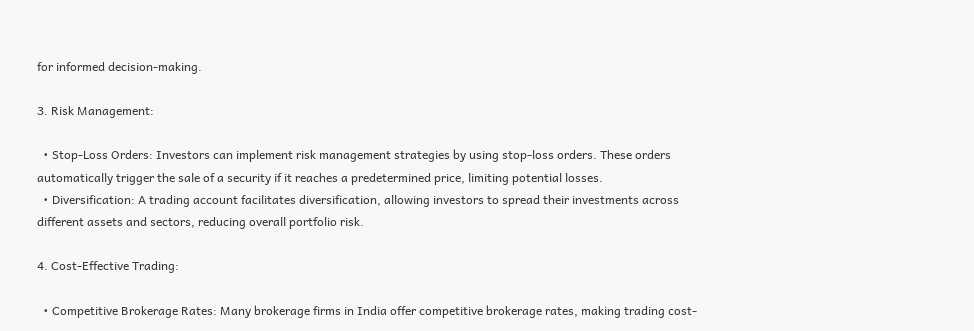for informed decision-making.

3. Risk Management:

  • Stop-Loss Orders: Investors can implement risk management strategies by using stop-loss orders. These orders automatically trigger the sale of a security if it reaches a predetermined price, limiting potential losses.
  • Diversification: A trading account facilitates diversification, allowing investors to spread their investments across different assets and sectors, reducing overall portfolio risk.

4. Cost-Effective Trading:

  • Competitive Brokerage Rates: Many brokerage firms in India offer competitive brokerage rates, making trading cost-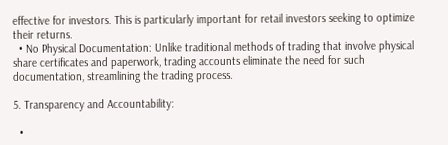effective for investors. This is particularly important for retail investors seeking to optimize their returns.
  • No Physical Documentation: Unlike traditional methods of trading that involve physical share certificates and paperwork, trading accounts eliminate the need for such documentation, streamlining the trading process.

5. Transparency and Accountability:

  •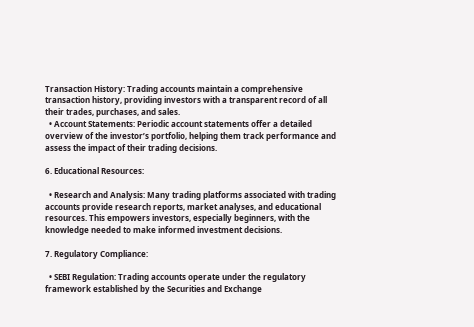Transaction History: Trading accounts maintain a comprehensive transaction history, providing investors with a transparent record of all their trades, purchases, and sales.
  • Account Statements: Periodic account statements offer a detailed overview of the investor’s portfolio, helping them track performance and assess the impact of their trading decisions.

6. Educational Resources:

  • Research and Analysis: Many trading platforms associated with trading accounts provide research reports, market analyses, and educational resources. This empowers investors, especially beginners, with the knowledge needed to make informed investment decisions.

7. Regulatory Compliance:

  • SEBI Regulation: Trading accounts operate under the regulatory framework established by the Securities and Exchange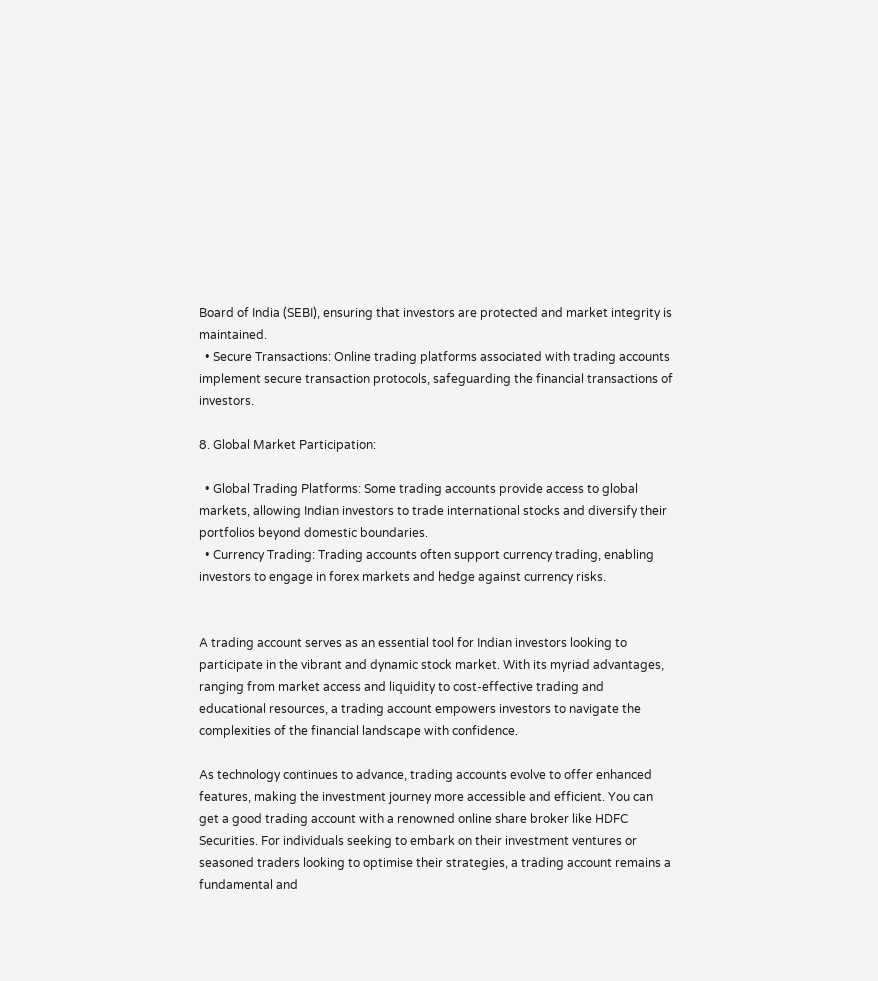Board of India (SEBI), ensuring that investors are protected and market integrity is maintained.
  • Secure Transactions: Online trading platforms associated with trading accounts implement secure transaction protocols, safeguarding the financial transactions of investors.

8. Global Market Participation:

  • Global Trading Platforms: Some trading accounts provide access to global markets, allowing Indian investors to trade international stocks and diversify their portfolios beyond domestic boundaries.
  • Currency Trading: Trading accounts often support currency trading, enabling investors to engage in forex markets and hedge against currency risks.


A trading account serves as an essential tool for Indian investors looking to participate in the vibrant and dynamic stock market. With its myriad advantages, ranging from market access and liquidity to cost-effective trading and educational resources, a trading account empowers investors to navigate the complexities of the financial landscape with confidence.

As technology continues to advance, trading accounts evolve to offer enhanced features, making the investment journey more accessible and efficient. You can get a good trading account with a renowned online share broker like HDFC Securities. For individuals seeking to embark on their investment ventures or seasoned traders looking to optimise their strategies, a trading account remains a fundamental and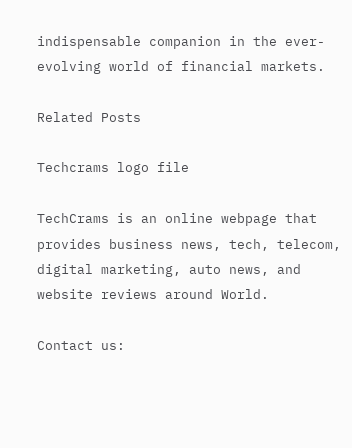indispensable companion in the ever-evolving world of financial markets.

Related Posts

Techcrams logo file

TechCrams is an online webpage that provides business news, tech, telecom, digital marketing, auto news, and website reviews around World.

Contact us: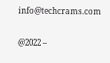info@techcrams.com

@2022 –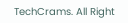TechCrams. All Right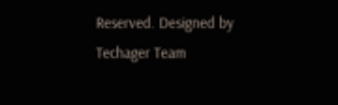Reserved. Designed by Techager Team